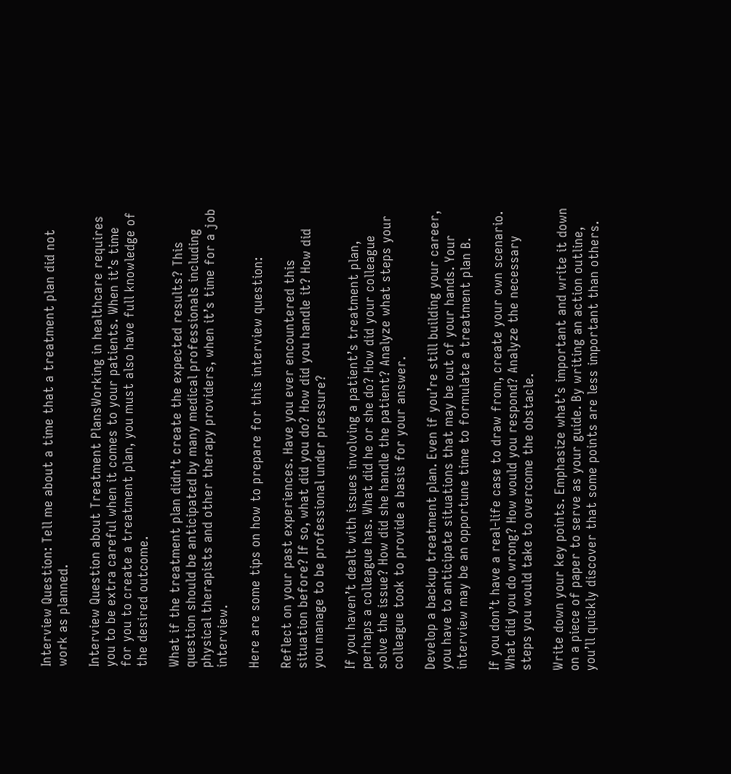Interview Question: Tell me about a time that a treatment plan did not work as planned.

Interview Question about Treatment PlansWorking in healthcare requires you to be extra careful when it comes to your patients. When it’s time for you to create a treatment plan, you must also have full knowledge of the desired outcome.

What if the treatment plan didn’t create the expected results? This question should be anticipated by many medical professionals including physical therapists and other therapy providers, when it’s time for a job interview.

Here are some tips on how to prepare for this interview question:

Reflect on your past experiences. Have you ever encountered this situation before? If so, what did you do? How did you handle it? How did you manage to be professional under pressure?

If you haven’t dealt with issues involving a patient’s treatment plan, perhaps a colleague has. What did he or she do? How did your colleague solve the issue? How did she handle the patient? Analyze what steps your colleague took to provide a basis for your answer.

Develop a backup treatment plan. Even if you’re still building your career, you have to anticipate situations that may be out of your hands. Your interview may be an opportune time to formulate a treatment plan B.

If you don’t have a real-life case to draw from, create your own scenario. What did you do wrong? How would you respond? Analyze the necessary steps you would take to overcome the obstacle.

Write down your key points. Emphasize what’s important and write it down on a piece of paper to serve as your guide. By writing an action outline, you’ll quickly discover that some points are less important than others.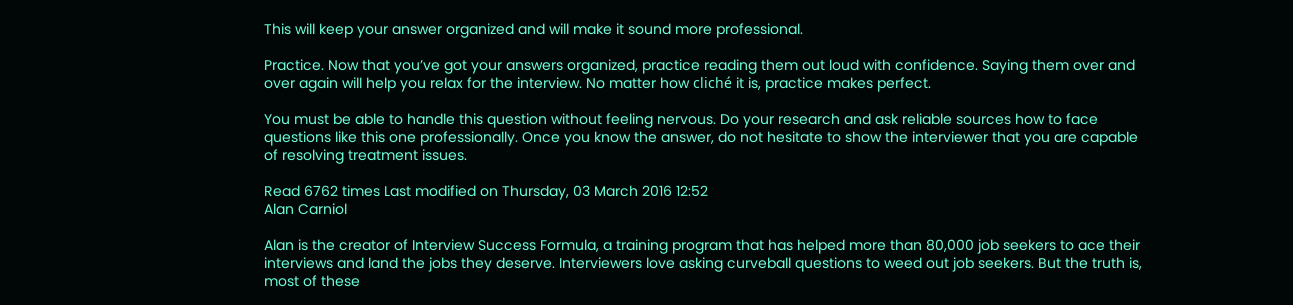This will keep your answer organized and will make it sound more professional.

Practice. Now that you’ve got your answers organized, practice reading them out loud with confidence. Saying them over and over again will help you relax for the interview. No matter how cliché it is, practice makes perfect.

You must be able to handle this question without feeling nervous. Do your research and ask reliable sources how to face questions like this one professionally. Once you know the answer, do not hesitate to show the interviewer that you are capable of resolving treatment issues.

Read 6762 times Last modified on Thursday, 03 March 2016 12:52
Alan Carniol

Alan is the creator of Interview Success Formula, a training program that has helped more than 80,000 job seekers to ace their interviews and land the jobs they deserve. Interviewers love asking curveball questions to weed out job seekers. But the truth is, most of these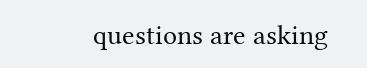questions are asking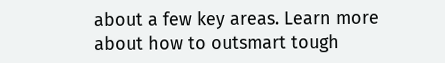about a few key areas. Learn more about how to outsmart tough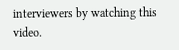interviewers by watching this video.